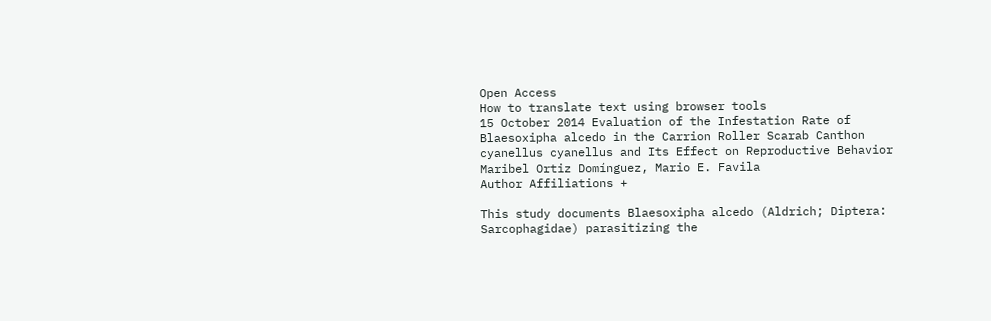Open Access
How to translate text using browser tools
15 October 2014 Evaluation of the Infestation Rate of Blaesoxipha alcedo in the Carrion Roller Scarab Canthon cyanellus cyanellus and Its Effect on Reproductive Behavior
Maribel Ortiz Domínguez, Mario E. Favila
Author Affiliations +

This study documents Blaesoxipha alcedo (Aldrich; Diptera: Sarcophagidae) parasitizing the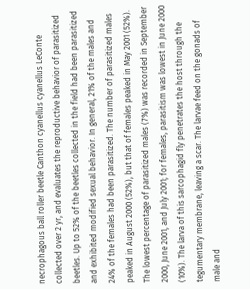necrophagous ball roller beetle Canthon cyanellus cyanellus LeConte collected over 2 yr, and evaluates the reproductive behavior of parasitized beetles. Up to 52% of the beetles collected in the field had been parasitized and exhibited modified sexual behavior. In general, 21% of the males and 24% of the females had been parasitized. The number of parasitized males peaked in August 2000 (52%), but that of females peaked in May 2001 (52%). The lowest percentage of parasitized males (7%) was recorded in September 2000, June 2001, and July 2001; for females, parasitism was lowest in June 2000 (10%). The larva of this sarcophagid fly penetrates the host through the tegumentary membrane, leaving a scar. The larvae feed on the gonads of male and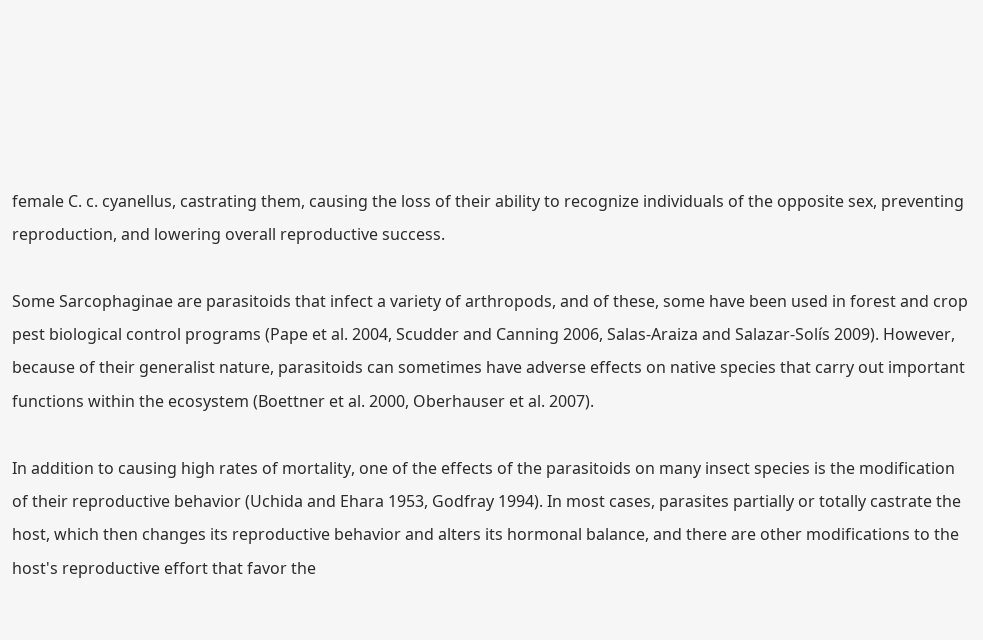female C. c. cyanellus, castrating them, causing the loss of their ability to recognize individuals of the opposite sex, preventing reproduction, and lowering overall reproductive success.

Some Sarcophaginae are parasitoids that infect a variety of arthropods, and of these, some have been used in forest and crop pest biological control programs (Pape et al. 2004, Scudder and Canning 2006, Salas-Araiza and Salazar-Solís 2009). However, because of their generalist nature, parasitoids can sometimes have adverse effects on native species that carry out important functions within the ecosystem (Boettner et al. 2000, Oberhauser et al. 2007).

In addition to causing high rates of mortality, one of the effects of the parasitoids on many insect species is the modification of their reproductive behavior (Uchida and Ehara 1953, Godfray 1994). In most cases, parasites partially or totally castrate the host, which then changes its reproductive behavior and alters its hormonal balance, and there are other modifications to the host's reproductive effort that favor the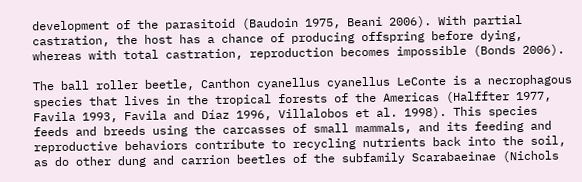development of the parasitoid (Baudoin 1975, Beani 2006). With partial castration, the host has a chance of producing offspring before dying, whereas with total castration, reproduction becomes impossible (Bonds 2006).

The ball roller beetle, Canthon cyanellus cyanellus LeConte is a necrophagous species that lives in the tropical forests of the Americas (Halffter 1977, Favila 1993, Favila and Díaz 1996, Villalobos et al. 1998). This species feeds and breeds using the carcasses of small mammals, and its feeding and reproductive behaviors contribute to recycling nutrients back into the soil, as do other dung and carrion beetles of the subfamily Scarabaeinae (Nichols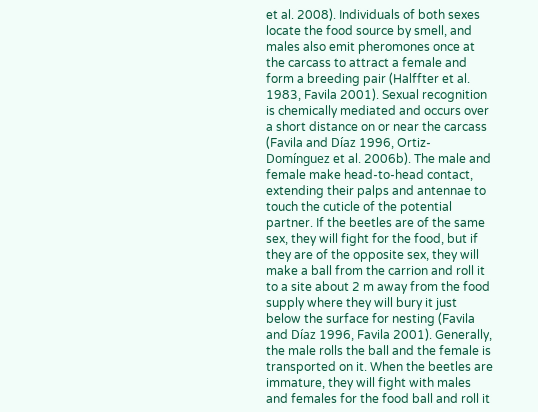et al. 2008). Individuals of both sexes locate the food source by smell, and males also emit pheromones once at the carcass to attract a female and form a breeding pair (Halffter et al. 1983, Favila 2001). Sexual recognition is chemically mediated and occurs over a short distance on or near the carcass (Favila and Díaz 1996, Ortiz-Domínguez et al. 2006b). The male and female make head-to-head contact, extending their palps and antennae to touch the cuticle of the potential partner. If the beetles are of the same sex, they will fight for the food, but if they are of the opposite sex, they will make a ball from the carrion and roll it to a site about 2 m away from the food supply where they will bury it just below the surface for nesting (Favila and Díaz 1996, Favila 2001). Generally, the male rolls the ball and the female is transported on it. When the beetles are immature, they will fight with males and females for the food ball and roll it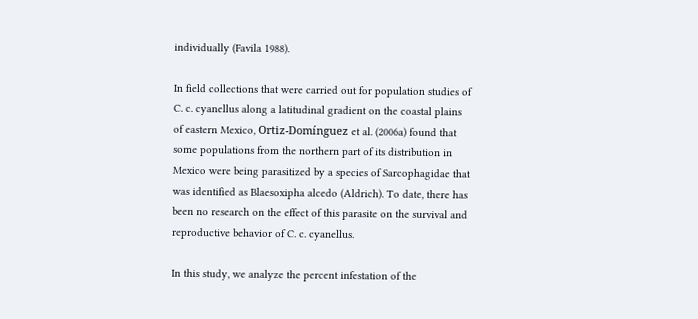individually (Favila 1988).

In field collections that were carried out for population studies of C. c. cyanellus along a latitudinal gradient on the coastal plains of eastern Mexico, Ortiz-Domínguez et al. (2006a) found that some populations from the northern part of its distribution in Mexico were being parasitized by a species of Sarcophagidae that was identified as Blaesoxipha alcedo (Aldrich). To date, there has been no research on the effect of this parasite on the survival and reproductive behavior of C. c. cyanellus.

In this study, we analyze the percent infestation of the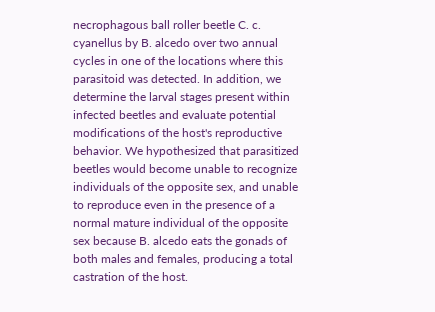necrophagous ball roller beetle C. c. cyanellus by B. alcedo over two annual cycles in one of the locations where this parasitoid was detected. In addition, we determine the larval stages present within infected beetles and evaluate potential modifications of the host's reproductive behavior. We hypothesized that parasitized beetles would become unable to recognize individuals of the opposite sex, and unable to reproduce even in the presence of a normal mature individual of the opposite sex because B. alcedo eats the gonads of both males and females, producing a total castration of the host.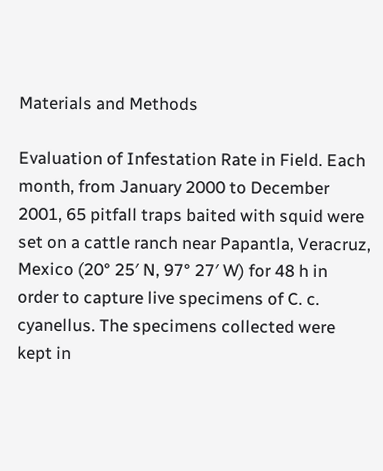Materials and Methods

Evaluation of Infestation Rate in Field. Each month, from January 2000 to December 2001, 65 pitfall traps baited with squid were set on a cattle ranch near Papantla, Veracruz, Mexico (20° 25′ N, 97° 27′ W) for 48 h in order to capture live specimens of C. c. cyanellus. The specimens collected were kept in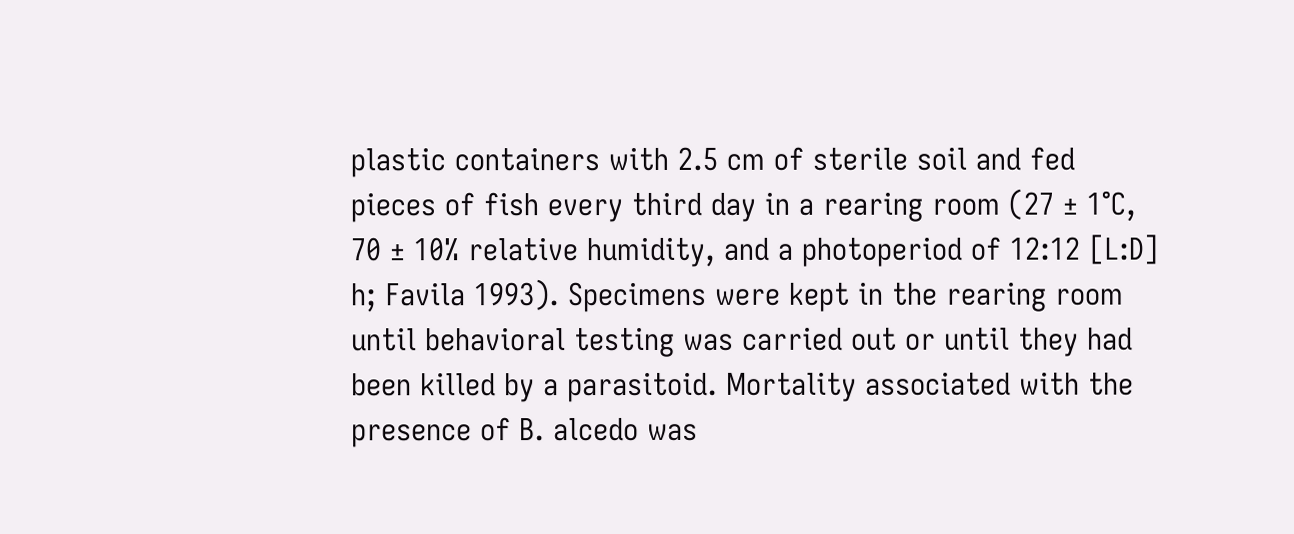plastic containers with 2.5 cm of sterile soil and fed pieces of fish every third day in a rearing room (27 ± 1°C, 70 ± 10% relative humidity, and a photoperiod of 12:12 [L:D] h; Favila 1993). Specimens were kept in the rearing room until behavioral testing was carried out or until they had been killed by a parasitoid. Mortality associated with the presence of B. alcedo was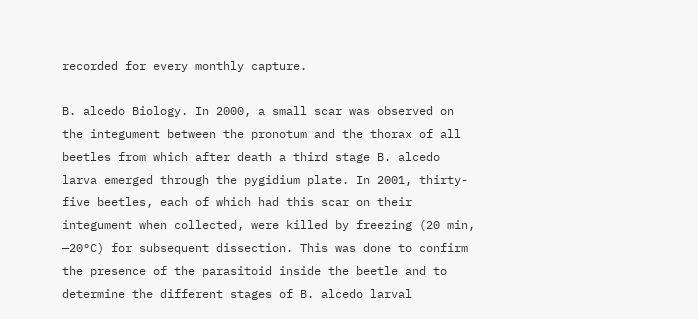recorded for every monthly capture.

B. alcedo Biology. In 2000, a small scar was observed on the integument between the pronotum and the thorax of all beetles from which after death a third stage B. alcedo larva emerged through the pygidium plate. In 2001, thirty-five beetles, each of which had this scar on their integument when collected, were killed by freezing (20 min, —20°C) for subsequent dissection. This was done to confirm the presence of the parasitoid inside the beetle and to determine the different stages of B. alcedo larval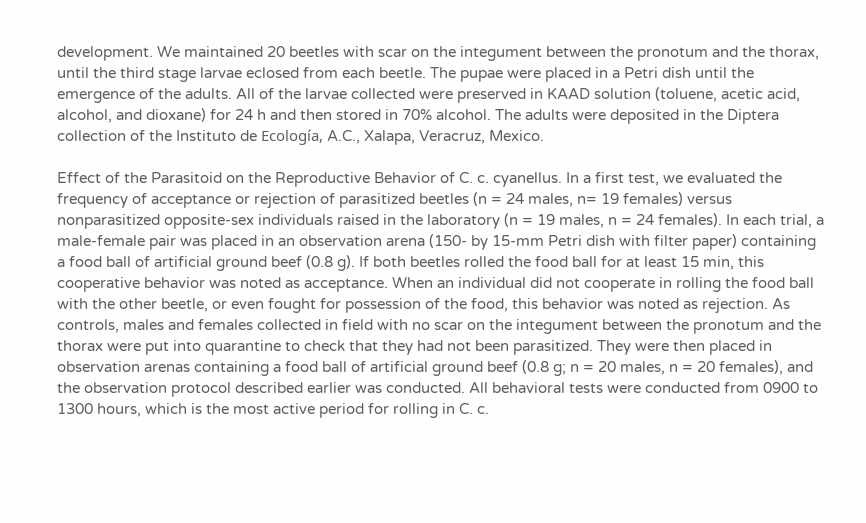development. We maintained 20 beetles with scar on the integument between the pronotum and the thorax, until the third stage larvae eclosed from each beetle. The pupae were placed in a Petri dish until the emergence of the adults. All of the larvae collected were preserved in KAAD solution (toluene, acetic acid, alcohol, and dioxane) for 24 h and then stored in 70% alcohol. The adults were deposited in the Diptera collection of the Instituto de Ecología, A.C., Xalapa, Veracruz, Mexico.

Effect of the Parasitoid on the Reproductive Behavior of C. c. cyanellus. In a first test, we evaluated the frequency of acceptance or rejection of parasitized beetles (n = 24 males, n= 19 females) versus nonparasitized opposite-sex individuals raised in the laboratory (n = 19 males, n = 24 females). In each trial, a male-female pair was placed in an observation arena (150- by 15-mm Petri dish with filter paper) containing a food ball of artificial ground beef (0.8 g). If both beetles rolled the food ball for at least 15 min, this cooperative behavior was noted as acceptance. When an individual did not cooperate in rolling the food ball with the other beetle, or even fought for possession of the food, this behavior was noted as rejection. As controls, males and females collected in field with no scar on the integument between the pronotum and the thorax were put into quarantine to check that they had not been parasitized. They were then placed in observation arenas containing a food ball of artificial ground beef (0.8 g; n = 20 males, n = 20 females), and the observation protocol described earlier was conducted. All behavioral tests were conducted from 0900 to 1300 hours, which is the most active period for rolling in C. c.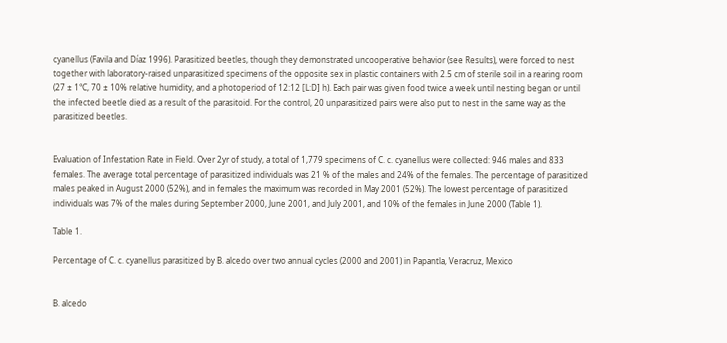cyanellus (Favila and Díaz 1996). Parasitized beetles, though they demonstrated uncooperative behavior (see Results), were forced to nest together with laboratory-raised unparasitized specimens of the opposite sex in plastic containers with 2.5 cm of sterile soil in a rearing room (27 ± 1°C, 70 ± 10% relative humidity, and a photoperiod of 12:12 [L:D] h). Each pair was given food twice a week until nesting began or until the infected beetle died as a result of the parasitoid. For the control, 20 unparasitized pairs were also put to nest in the same way as the parasitized beetles.


Evaluation of Infestation Rate in Field. Over 2yr of study, a total of 1,779 specimens of C. c. cyanellus were collected: 946 males and 833 females. The average total percentage of parasitized individuals was 21 % of the males and 24% of the females. The percentage of parasitized males peaked in August 2000 (52%), and in females the maximum was recorded in May 2001 (52%). The lowest percentage of parasitized individuals was 7% of the males during September 2000, June 2001, and July 2001, and 10% of the females in June 2000 (Table 1).

Table 1.

Percentage of C. c. cyanellus parasitized by B. alcedo over two annual cycles (2000 and 2001) in Papantla, Veracruz, Mexico


B. alcedo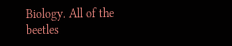Biology. All of the beetles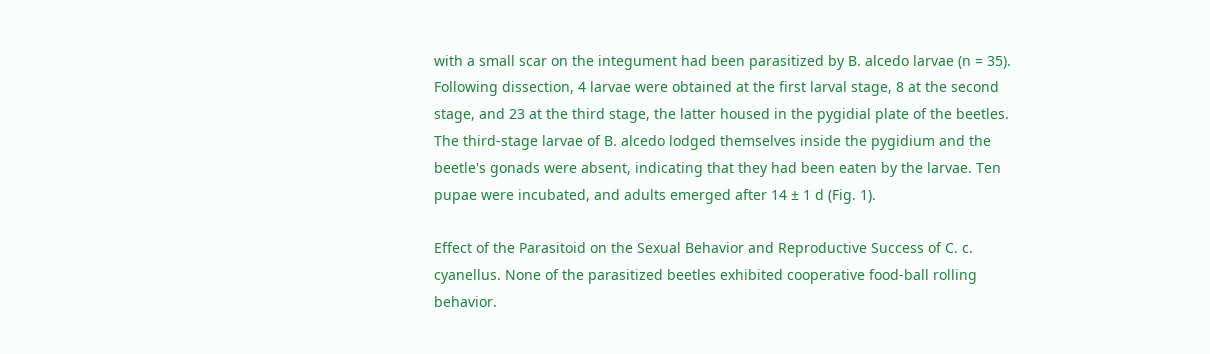with a small scar on the integument had been parasitized by B. alcedo larvae (n = 35). Following dissection, 4 larvae were obtained at the first larval stage, 8 at the second stage, and 23 at the third stage, the latter housed in the pygidial plate of the beetles. The third-stage larvae of B. alcedo lodged themselves inside the pygidium and the beetle's gonads were absent, indicating that they had been eaten by the larvae. Ten pupae were incubated, and adults emerged after 14 ± 1 d (Fig. 1).

Effect of the Parasitoid on the Sexual Behavior and Reproductive Success of C. c. cyanellus. None of the parasitized beetles exhibited cooperative food-ball rolling behavior.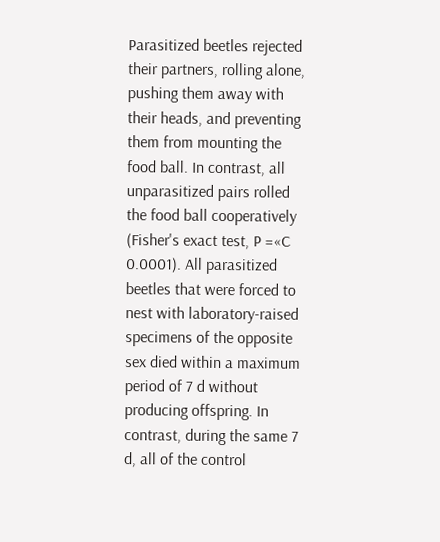Parasitized beetles rejected their partners, rolling alone, pushing them away with their heads, and preventing them from mounting the food ball. In contrast, all unparasitized pairs rolled the food ball cooperatively (Fisher's exact test, P =«C 0.0001). All parasitized beetles that were forced to nest with laboratory-raised specimens of the opposite sex died within a maximum period of 7 d without producing offspring. In contrast, during the same 7 d, all of the control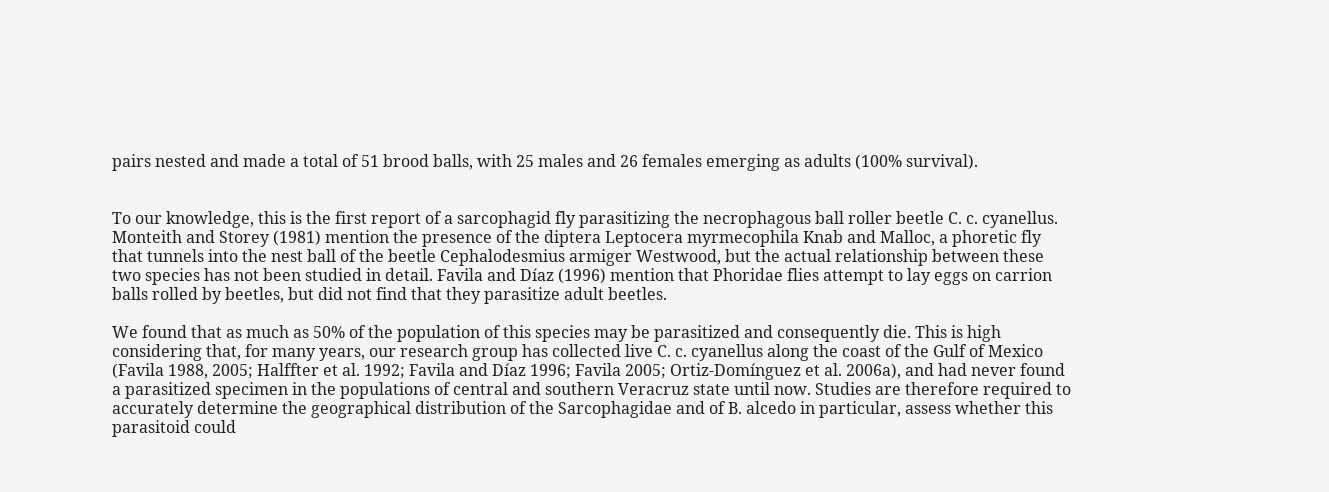pairs nested and made a total of 51 brood balls, with 25 males and 26 females emerging as adults (100% survival).


To our knowledge, this is the first report of a sarcophagid fly parasitizing the necrophagous ball roller beetle C. c. cyanellus. Monteith and Storey (1981) mention the presence of the diptera Leptocera myrmecophila Knab and Malloc, a phoretic fly that tunnels into the nest ball of the beetle Cephalodesmius armiger Westwood, but the actual relationship between these two species has not been studied in detail. Favila and Díaz (1996) mention that Phoridae flies attempt to lay eggs on carrion balls rolled by beetles, but did not find that they parasitize adult beetles.

We found that as much as 50% of the population of this species may be parasitized and consequently die. This is high considering that, for many years, our research group has collected live C. c. cyanellus along the coast of the Gulf of Mexico (Favila 1988, 2005; Halffter et al. 1992; Favila and Díaz 1996; Favila 2005; Ortiz-Domínguez et al. 2006a), and had never found a parasitized specimen in the populations of central and southern Veracruz state until now. Studies are therefore required to accurately determine the geographical distribution of the Sarcophagidae and of B. alcedo in particular, assess whether this parasitoid could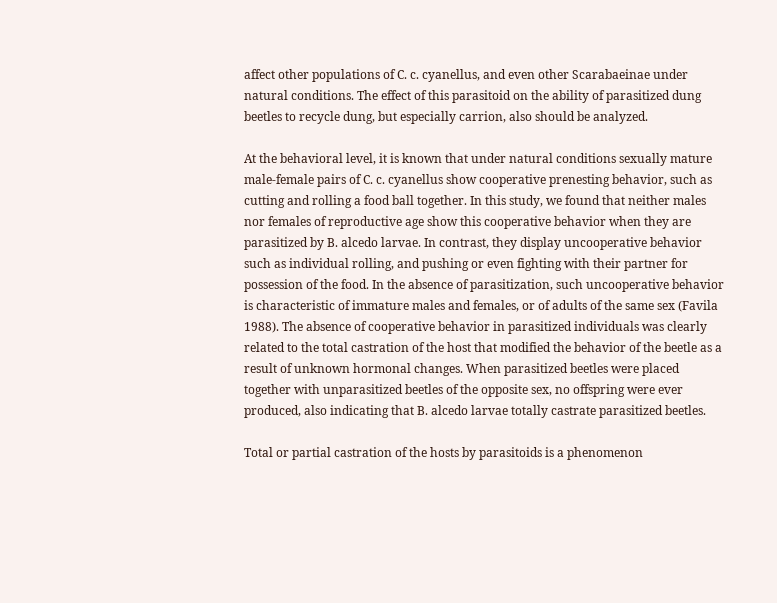affect other populations of C. c. cyanellus, and even other Scarabaeinae under natural conditions. The effect of this parasitoid on the ability of parasitized dung beetles to recycle dung, but especially carrion, also should be analyzed.

At the behavioral level, it is known that under natural conditions sexually mature male-female pairs of C. c. cyanellus show cooperative prenesting behavior, such as cutting and rolling a food ball together. In this study, we found that neither males nor females of reproductive age show this cooperative behavior when they are parasitized by B. alcedo larvae. In contrast, they display uncooperative behavior such as individual rolling, and pushing or even fighting with their partner for possession of the food. In the absence of parasitization, such uncooperative behavior is characteristic of immature males and females, or of adults of the same sex (Favila 1988). The absence of cooperative behavior in parasitized individuals was clearly related to the total castration of the host that modified the behavior of the beetle as a result of unknown hormonal changes. When parasitized beetles were placed together with unparasitized beetles of the opposite sex, no offspring were ever produced, also indicating that B. alcedo larvae totally castrate parasitized beetles.

Total or partial castration of the hosts by parasitoids is a phenomenon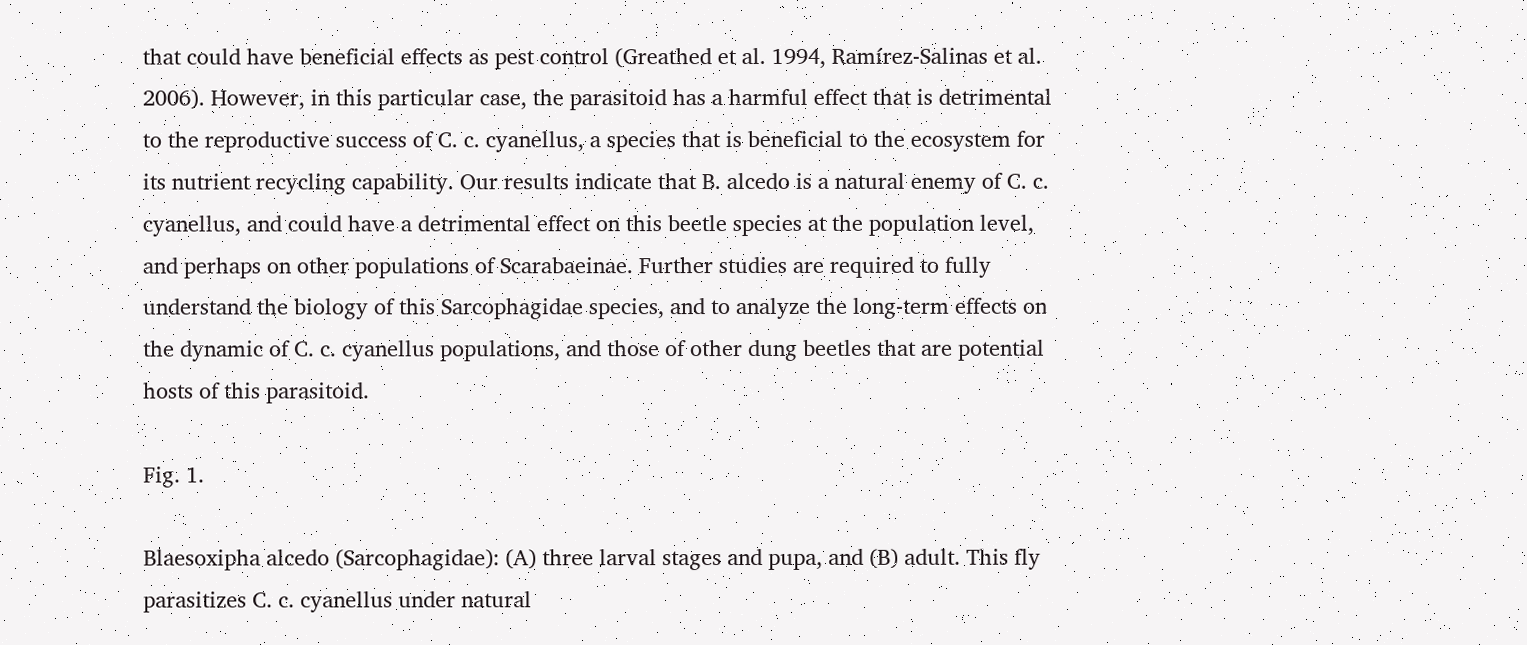that could have beneficial effects as pest control (Greathed et al. 1994, Ramírez-Salinas et al. 2006). However, in this particular case, the parasitoid has a harmful effect that is detrimental to the reproductive success of C. c. cyanellus, a species that is beneficial to the ecosystem for its nutrient recycling capability. Our results indicate that B. alcedo is a natural enemy of C. c. cyanellus, and could have a detrimental effect on this beetle species at the population level, and perhaps on other populations of Scarabaeinae. Further studies are required to fully understand the biology of this Sarcophagidae species, and to analyze the long-term effects on the dynamic of C. c. cyanellus populations, and those of other dung beetles that are potential hosts of this parasitoid.

Fig. 1.

Blaesoxipha alcedo (Sarcophagidae): (A) three larval stages and pupa, and (B) adult. This fly parasitizes C. c. cyanellus under natural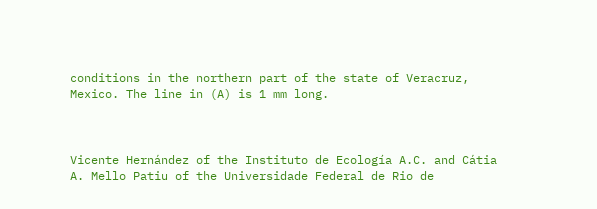conditions in the northern part of the state of Veracruz, Mexico. The line in (A) is 1 mm long.



Vicente Hernández of the Instituto de Ecología A.C. and Cátia A. Mello Patiu of the Universidade Federal de Rio de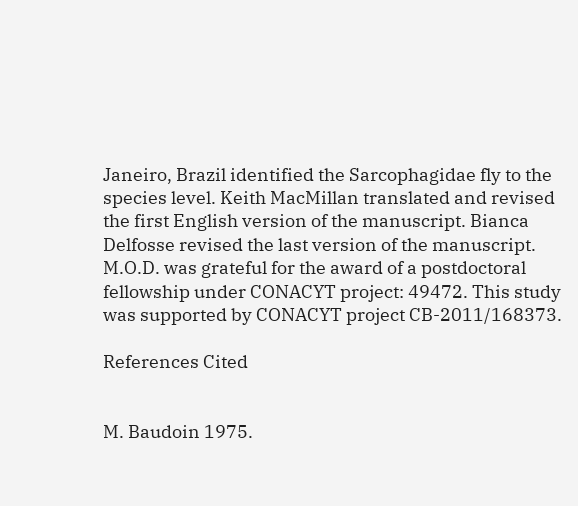Janeiro, Brazil identified the Sarcophagidae fly to the species level. Keith MacMillan translated and revised the first English version of the manuscript. Bianca Delfosse revised the last version of the manuscript. M.O.D. was grateful for the award of a postdoctoral fellowship under CONACYT project: 49472. This study was supported by CONACYT project CB-2011/168373.

References Cited


M. Baudoin 1975.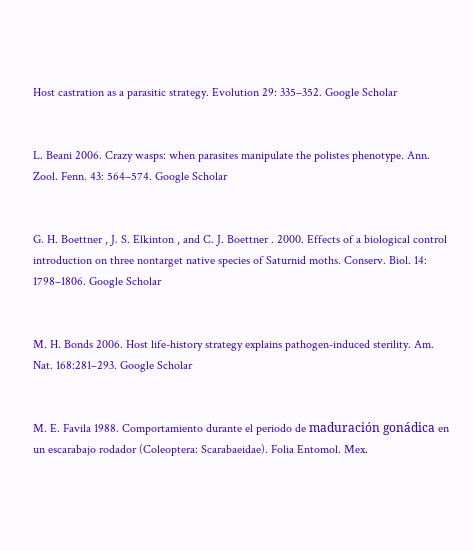Host castration as a parasitic strategy. Evolution 29: 335–352. Google Scholar


L. Beani 2006. Crazy wasps: when parasites manipulate the polistes phenotype. Ann. Zool. Fenn. 43: 564–574. Google Scholar


G. H. Boettner , J. S. Elkinton , and C. J. Boettner . 2000. Effects of a biological control introduction on three nontarget native species of Saturnid moths. Conserv. Biol. 14: 1798–1806. Google Scholar


M. H. Bonds 2006. Host life-history strategy explains pathogen-induced sterility. Am. Nat. 168:281–293. Google Scholar


M. E. Favila 1988. Comportamiento durante el periodo de maduración gonádica en un escarabajo rodador (Coleoptera: Scarabaeidae). Folia Entomol. Mex.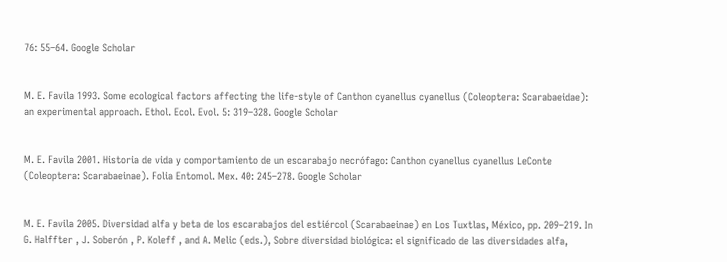76: 55–64. Google Scholar


M. E. Favila 1993. Some ecological factors affecting the life-style of Canthon cyanellus cyanellus (Coleoptera: Scarabaeidae): an experimental approach. Ethol. Ecol. Evol. 5: 319–328. Google Scholar


M. E. Favila 2001. Historia de vida y comportamiento de un escarabajo necrófago: Canthon cyanellus cyanellus LeConte (Coleoptera: Scarabaeinae). Folia Entomol. Mex. 40: 245–278. Google Scholar


M. E. Favila 2005. Diversidad alfa y beta de los escarabajos del estiércol (Scarabaeinae) en Los Tuxtlas, México, pp. 209–219. In G. Halffter , J. Soberón , P. Koleff , and A. Melic (eds.), Sobre diversidad biológica: el significado de las diversidades alfa,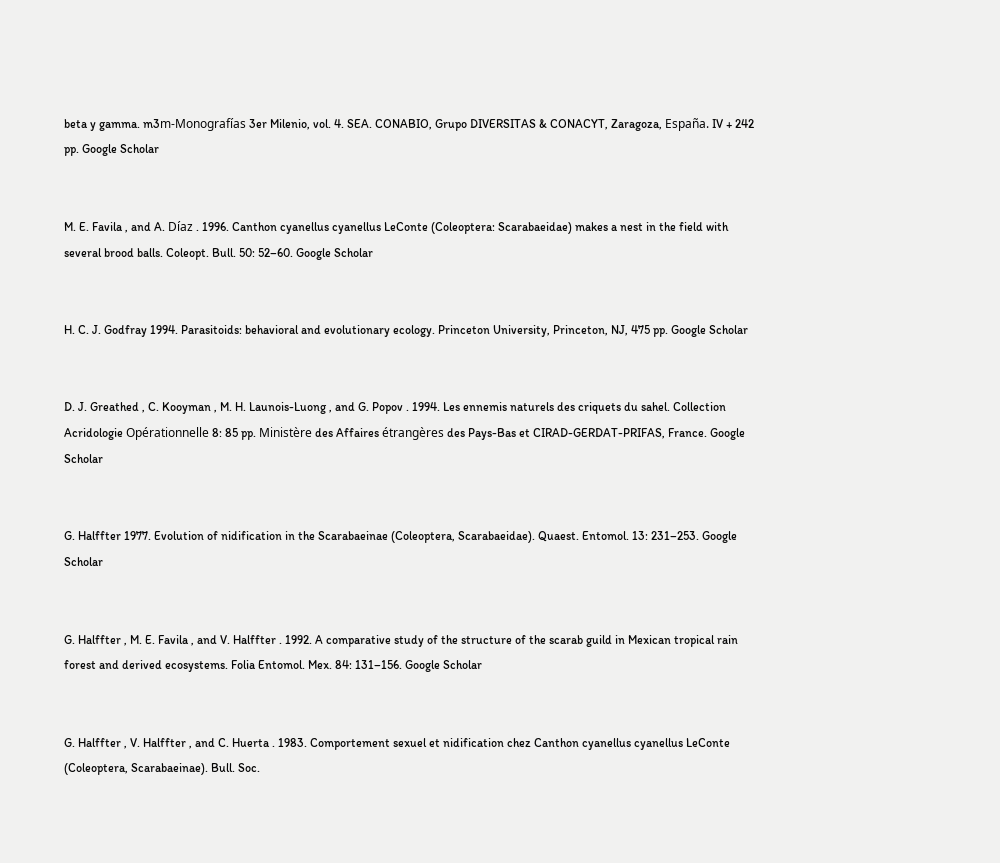beta y gamma. m3m-Monografías 3er Milenio, vol. 4. SEA. CONABIO, Grupo DIVERSITAS & CONACYT, Zaragoza, España. IV + 242 pp. Google Scholar


M. E. Favila , and A. Díaz . 1996. Canthon cyanellus cyanellus LeConte (Coleoptera: Scarabaeidae) makes a nest in the field with several brood balls. Coleopt. Bull. 50: 52–60. Google Scholar


H. C. J. Godfray 1994. Parasitoids: behavioral and evolutionary ecology. Princeton University, Princeton, NJ, 475 pp. Google Scholar


D. J. Greathed , C. Kooyman , M. H. Launois-Luong , and G. Popov . 1994. Les ennemis naturels des criquets du sahel. Collection Acridologie Opérationnelle 8: 85 pp. Ministère des Affaires étrangères des Pays-Bas et CIRAD-GERDAT-PRIFAS, France. Google Scholar


G. Halffter 1977. Evolution of nidification in the Scarabaeinae (Coleoptera, Scarabaeidae). Quaest. Entomol. 13: 231–253. Google Scholar


G. Halffter , M. E. Favila , and V. Halffter . 1992. A comparative study of the structure of the scarab guild in Mexican tropical rain forest and derived ecosystems. Folia Entomol. Mex. 84: 131–156. Google Scholar


G. Halffter , V. Halffter , and C. Huerta . 1983. Comportement sexuel et nidification chez Canthon cyanellus cyanellus LeConte (Coleoptera, Scarabaeinae). Bull. Soc.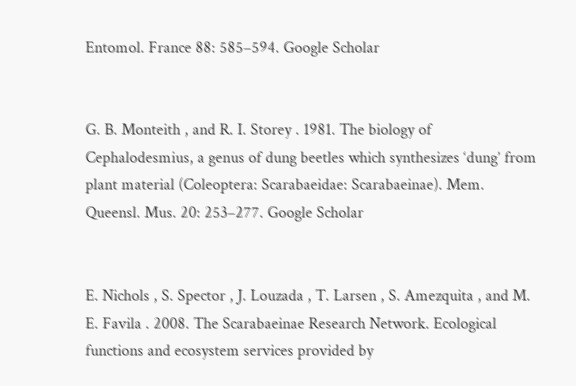Entomol. France 88: 585–594. Google Scholar


G. B. Monteith , and R. I. Storey . 1981. The biology of Cephalodesmius, a genus of dung beetles which synthesizes ‘dung’ from plant material (Coleoptera: Scarabaeidae: Scarabaeinae). Mem. Queensl. Mus. 20: 253–277. Google Scholar


E. Nichols , S. Spector , J. Louzada , T. Larsen , S. Amezquita , and M. E. Favila . 2008. The Scarabaeinae Research Network. Ecological functions and ecosystem services provided by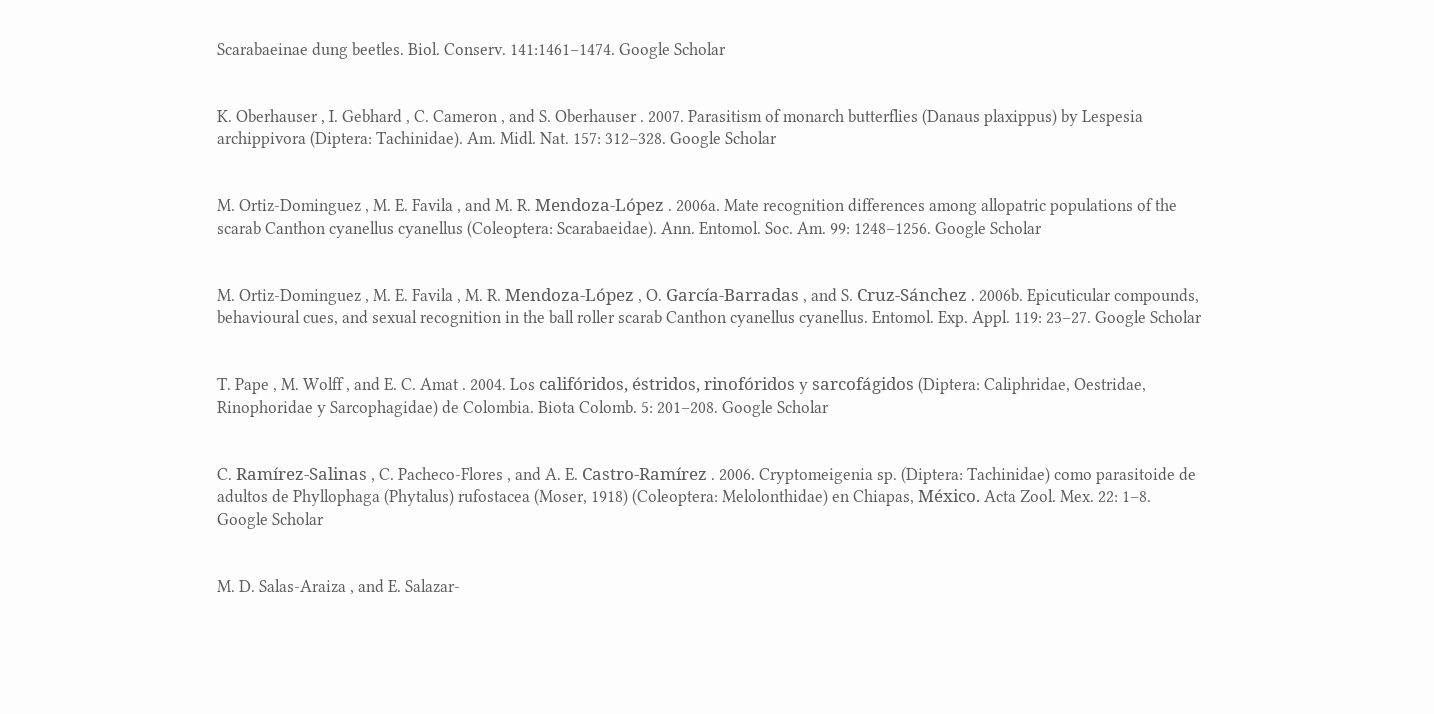Scarabaeinae dung beetles. Biol. Conserv. 141:1461–1474. Google Scholar


K. Oberhauser , I. Gebhard , C. Cameron , and S. Oberhauser . 2007. Parasitism of monarch butterflies (Danaus plaxippus) by Lespesia archippivora (Diptera: Tachinidae). Am. Midl. Nat. 157: 312–328. Google Scholar


M. Ortiz-Dominguez , M. E. Favila , and M. R. Mendoza-López . 2006a. Mate recognition differences among allopatric populations of the scarab Canthon cyanellus cyanellus (Coleoptera: Scarabaeidae). Ann. Entomol. Soc. Am. 99: 1248–1256. Google Scholar


M. Ortiz-Dominguez , M. E. Favila , M. R. Mendoza-López , O. García-Barradas , and S. Cruz-Sánchez . 2006b. Epicuticular compounds, behavioural cues, and sexual recognition in the ball roller scarab Canthon cyanellus cyanellus. Entomol. Exp. Appl. 119: 23–27. Google Scholar


T. Pape , M. Wolff , and E. C. Amat . 2004. Los califóridos, éstridos, rinofóridos y sarcofágidos (Diptera: Caliphridae, Oestridae, Rinophoridae y Sarcophagidae) de Colombia. Biota Colomb. 5: 201–208. Google Scholar


C. Ramírez-Salinas , C. Pacheco-Flores , and A. E. Castro-Ramírez . 2006. Cryptomeigenia sp. (Diptera: Tachinidae) como parasitoide de adultos de Phyllophaga (Phytalus) rufostacea (Moser, 1918) (Coleoptera: Melolonthidae) en Chiapas, México. Acta Zool. Mex. 22: 1–8. Google Scholar


M. D. Salas-Araiza , and E. Salazar-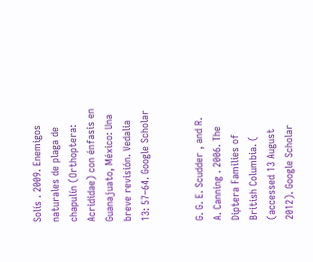Solís . 2009. Enemigos naturales de plaga de chapulín (Orthoptera: Acrididae) con énfasis en Guanajuato, México: Una breve revisión. Vedalia 13: 57–64. Google Scholar


G. G. E. Scudder , and R. A. Canning . 2006. The Diptera Families of British Columbia. ( (accessed 13 August 2012). Google Scholar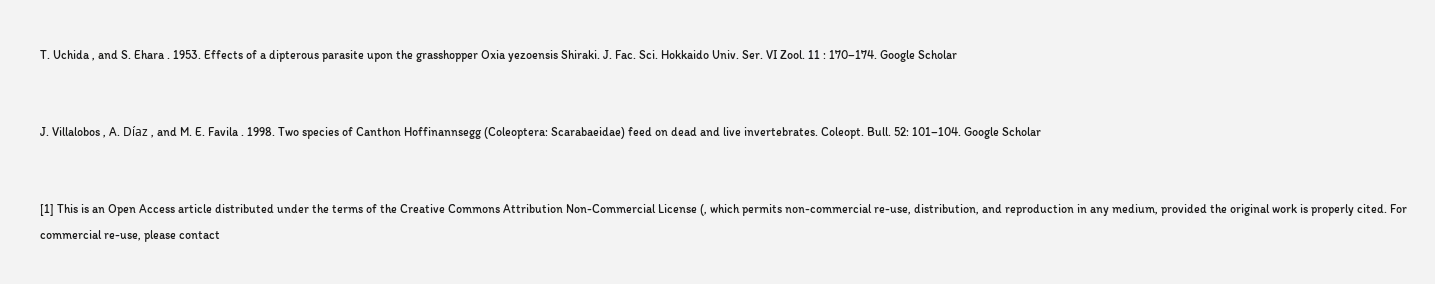T. Uchida , and S. Ehara . 1953. Effects of a dipterous parasite upon the grasshopper Oxia yezoensis Shiraki. J. Fac. Sci. Hokkaido Univ. Ser. VI Zool. 11 : 170–174. Google Scholar


J. Villalobos , A. Díaz , and M. E. Favila . 1998. Two species of Canthon Hoffinannsegg (Coleoptera: Scarabaeidae) feed on dead and live invertebrates. Coleopt. Bull. 52: 101–104. Google Scholar


[1] This is an Open Access article distributed under the terms of the Creative Commons Attribution Non-Commercial License (, which permits non-commercial re-use, distribution, and reproduction in any medium, provided the original work is properly cited. For commercial re-use, please contact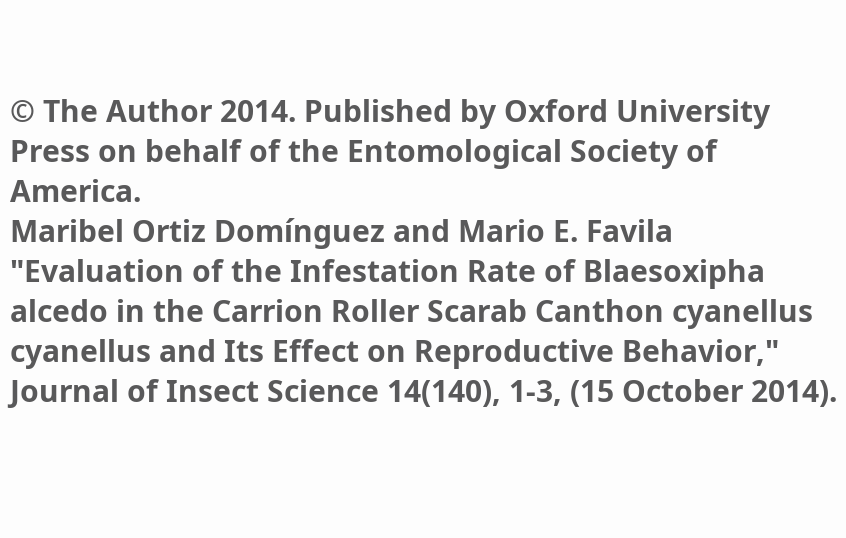© The Author 2014. Published by Oxford University Press on behalf of the Entomological Society of America.
Maribel Ortiz Domínguez and Mario E. Favila "Evaluation of the Infestation Rate of Blaesoxipha alcedo in the Carrion Roller Scarab Canthon cyanellus cyanellus and Its Effect on Reproductive Behavior," Journal of Insect Science 14(140), 1-3, (15 October 2014).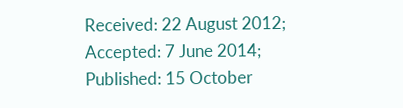Received: 22 August 2012; Accepted: 7 June 2014; Published: 15 October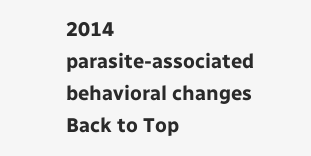2014
parasite-associated behavioral changes
Back to Top